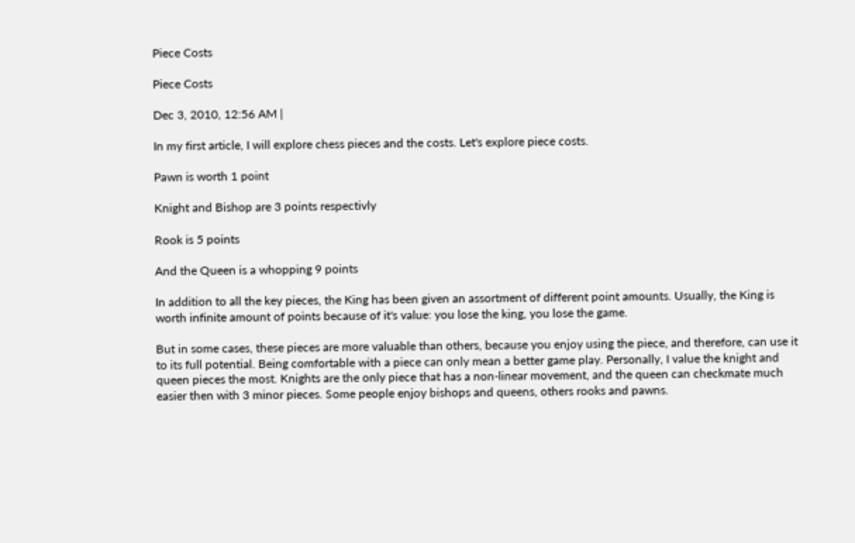Piece Costs

Piece Costs

Dec 3, 2010, 12:56 AM |

In my first article, I will explore chess pieces and the costs. Let's explore piece costs.

Pawn is worth 1 point

Knight and Bishop are 3 points respectivly

Rook is 5 points

And the Queen is a whopping 9 points

In addition to all the key pieces, the King has been given an assortment of different point amounts. Usually, the King is worth infinite amount of points because of it's value: you lose the king, you lose the game.

But in some cases, these pieces are more valuable than others, because you enjoy using the piece, and therefore, can use it to its full potential. Being comfortable with a piece can only mean a better game play. Personally, I value the knight and queen pieces the most. Knights are the only piece that has a non-linear movement, and the queen can checkmate much easier then with 3 minor pieces. Some people enjoy bishops and queens, others rooks and pawns.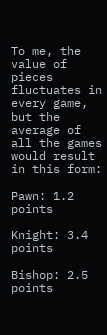To me, the value of pieces fluctuates in every game, but the average of all the games would result in this form:

Pawn: 1.2 points

Knight: 3.4 points

Bishop: 2.5 points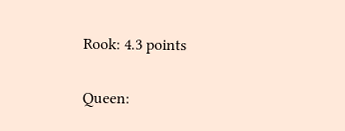Rook: 4.3 points

Queen: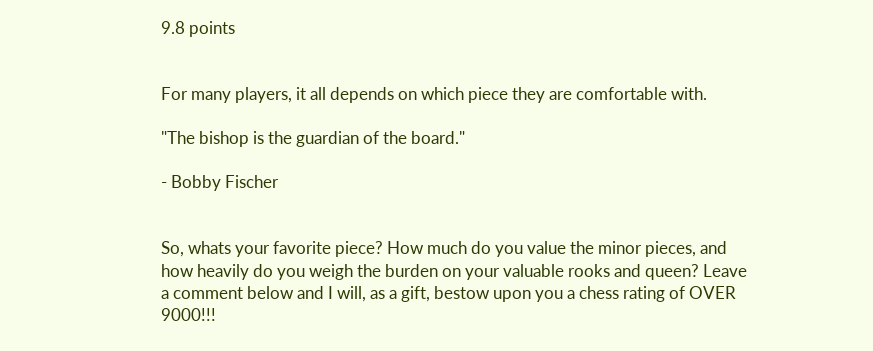9.8 points


For many players, it all depends on which piece they are comfortable with.

"The bishop is the guardian of the board."

- Bobby Fischer


So, whats your favorite piece? How much do you value the minor pieces, and how heavily do you weigh the burden on your valuable rooks and queen? Leave a comment below and I will, as a gift, bestow upon you a chess rating of OVER 9000!!!